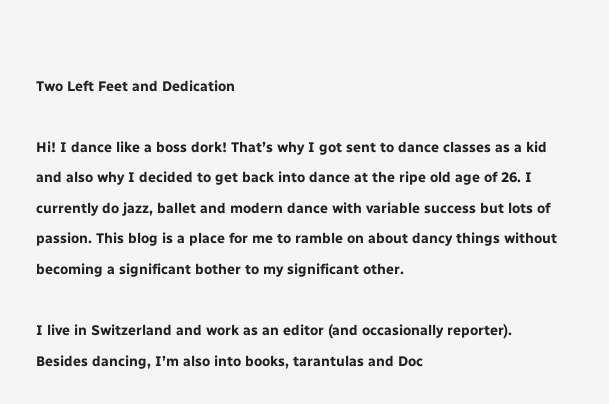Two Left Feet and Dedication

Hi! I dance like a boss dork! That’s why I got sent to dance classes as a kid and also why I decided to get back into dance at the ripe old age of 26. I currently do jazz, ballet and modern dance with variable success but lots of passion. This blog is a place for me to ramble on about dancy things without becoming a significant bother to my significant other.

I live in Switzerland and work as an editor (and occasionally reporter). Besides dancing, I’m also into books, tarantulas and Doc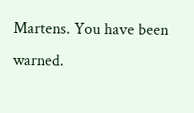Martens. You have been warned.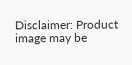Disclaimer: Product image may be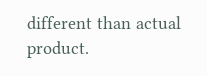different than actual product.